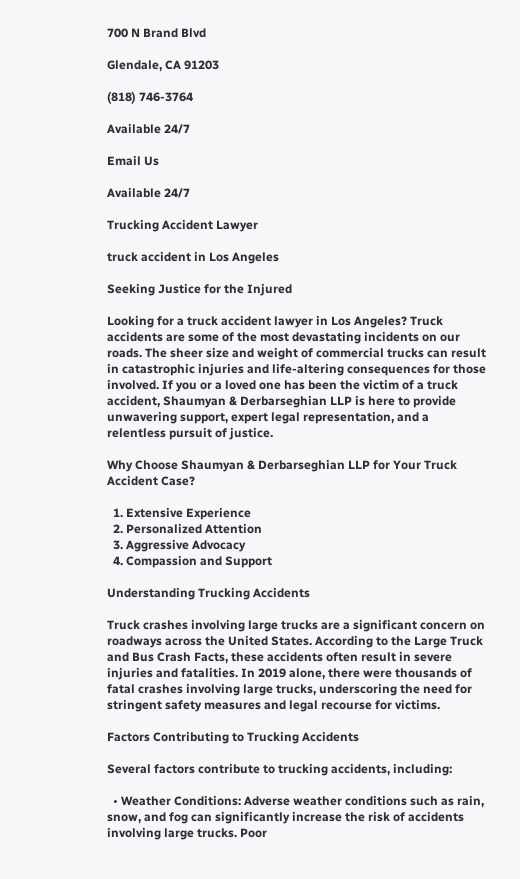700 N Brand Blvd

Glendale, CA 91203

(818) 746-3764

Available 24/7

Email Us

Available 24/7

Trucking Accident Lawyer

truck accident in Los Angeles

Seeking Justice for the Injured

Looking for a truck accident lawyer in Los Angeles? Truck accidents are some of the most devastating incidents on our roads. The sheer size and weight of commercial trucks can result in catastrophic injuries and life-altering consequences for those involved. If you or a loved one has been the victim of a truck accident, Shaumyan & Derbarseghian LLP is here to provide unwavering support, expert legal representation, and a relentless pursuit of justice.

Why Choose Shaumyan & Derbarseghian LLP for Your Truck Accident Case?

  1. Extensive Experience
  2. Personalized Attention
  3. Aggressive Advocacy
  4. Compassion and Support

Understanding Trucking Accidents

Truck crashes involving large trucks are a significant concern on roadways across the United States. According to the Large Truck and Bus Crash Facts, these accidents often result in severe injuries and fatalities. In 2019 alone, there were thousands of fatal crashes involving large trucks, underscoring the need for stringent safety measures and legal recourse for victims.

Factors Contributing to Trucking Accidents

Several factors contribute to trucking accidents, including:

  • Weather Conditions: Adverse weather conditions such as rain, snow, and fog can significantly increase the risk of accidents involving large trucks. Poor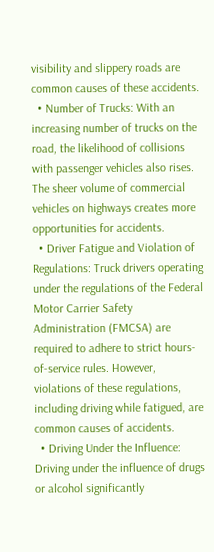visibility and slippery roads are common causes of these accidents.
  • Number of Trucks: With an increasing number of trucks on the road, the likelihood of collisions with passenger vehicles also rises. The sheer volume of commercial vehicles on highways creates more opportunities for accidents.
  • Driver Fatigue and Violation of Regulations: Truck drivers operating under the regulations of the Federal Motor Carrier Safety Administration (FMCSA) are required to adhere to strict hours-of-service rules. However, violations of these regulations, including driving while fatigued, are common causes of accidents.
  • Driving Under the Influence: Driving under the influence of drugs or alcohol significantly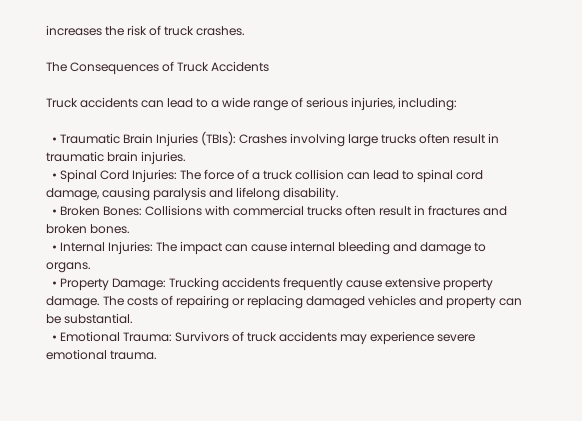increases the risk of truck crashes.

The Consequences of Truck Accidents

Truck accidents can lead to a wide range of serious injuries, including:

  • Traumatic Brain Injuries (TBIs): Crashes involving large trucks often result in traumatic brain injuries.
  • Spinal Cord Injuries: The force of a truck collision can lead to spinal cord damage, causing paralysis and lifelong disability.
  • Broken Bones: Collisions with commercial trucks often result in fractures and broken bones.
  • Internal Injuries: The impact can cause internal bleeding and damage to organs.
  • Property Damage: Trucking accidents frequently cause extensive property damage. The costs of repairing or replacing damaged vehicles and property can be substantial.
  • Emotional Trauma: Survivors of truck accidents may experience severe emotional trauma.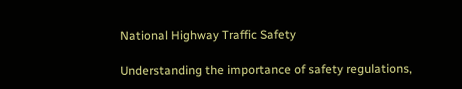National Highway Traffic Safety

Understanding the importance of safety regulations,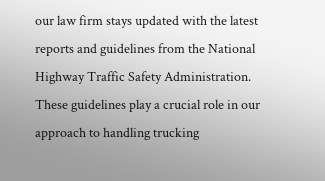our law firm stays updated with the latest reports and guidelines from the National Highway Traffic Safety Administration. These guidelines play a crucial role in our approach to handling trucking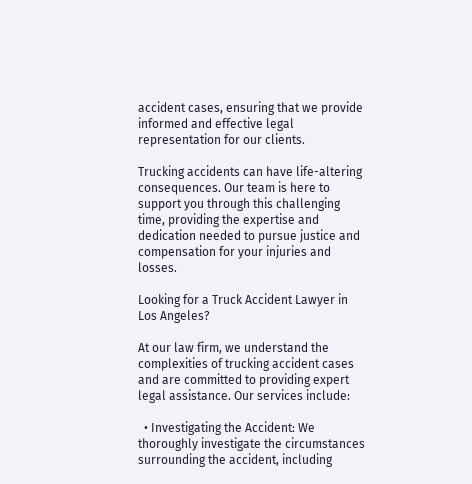accident cases, ensuring that we provide informed and effective legal representation for our clients.

Trucking accidents can have life-altering consequences. Our team is here to support you through this challenging time, providing the expertise and dedication needed to pursue justice and compensation for your injuries and losses.

Looking for a Truck Accident Lawyer in Los Angeles?

At our law firm, we understand the complexities of trucking accident cases and are committed to providing expert legal assistance. Our services include:

  • Investigating the Accident: We thoroughly investigate the circumstances surrounding the accident, including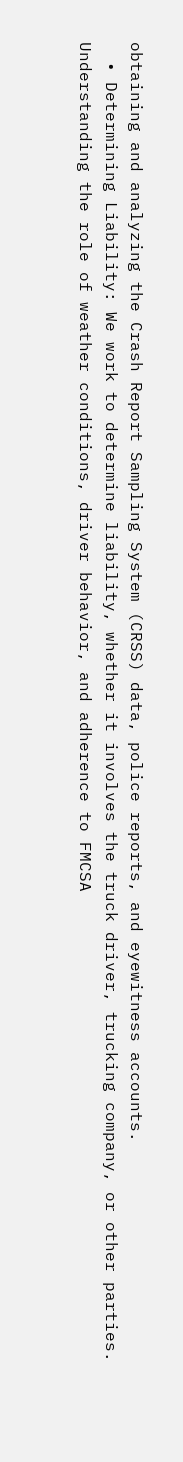obtaining and analyzing the Crash Report Sampling System (CRSS) data, police reports, and eyewitness accounts.
  • Determining Liability: We work to determine liability, whether it involves the truck driver, trucking company, or other parties. Understanding the role of weather conditions, driver behavior, and adherence to FMCSA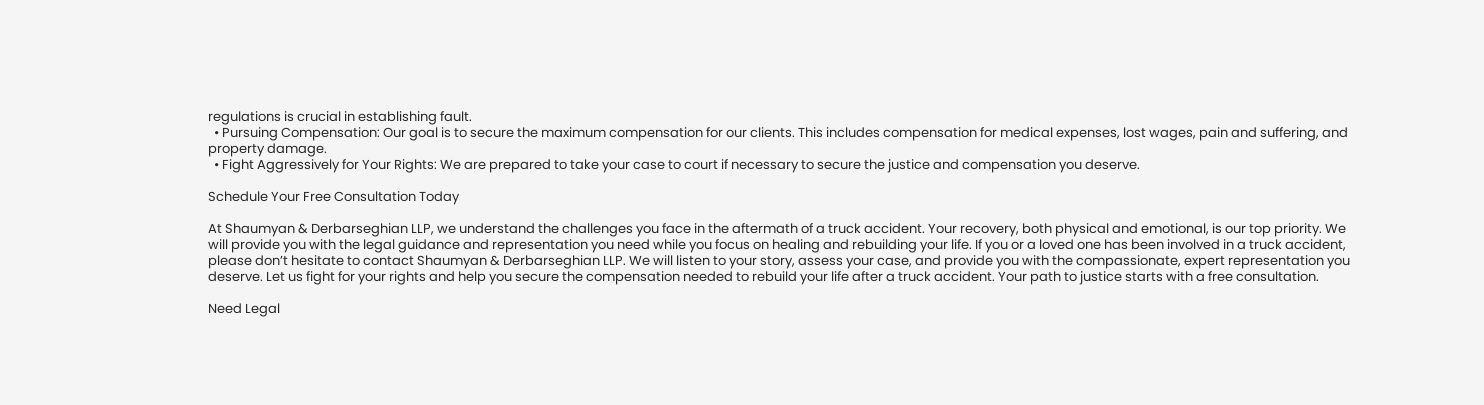regulations is crucial in establishing fault.
  • Pursuing Compensation: Our goal is to secure the maximum compensation for our clients. This includes compensation for medical expenses, lost wages, pain and suffering, and property damage.
  • Fight Aggressively for Your Rights: We are prepared to take your case to court if necessary to secure the justice and compensation you deserve.

Schedule Your Free Consultation Today

At Shaumyan & Derbarseghian LLP, we understand the challenges you face in the aftermath of a truck accident. Your recovery, both physical and emotional, is our top priority. We will provide you with the legal guidance and representation you need while you focus on healing and rebuilding your life. If you or a loved one has been involved in a truck accident, please don’t hesitate to contact Shaumyan & Derbarseghian LLP. We will listen to your story, assess your case, and provide you with the compassionate, expert representation you deserve. Let us fight for your rights and help you secure the compensation needed to rebuild your life after a truck accident. Your path to justice starts with a free consultation.

Need Legal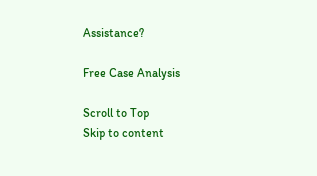Assistance?

Free Case Analysis

Scroll to Top
Skip to content